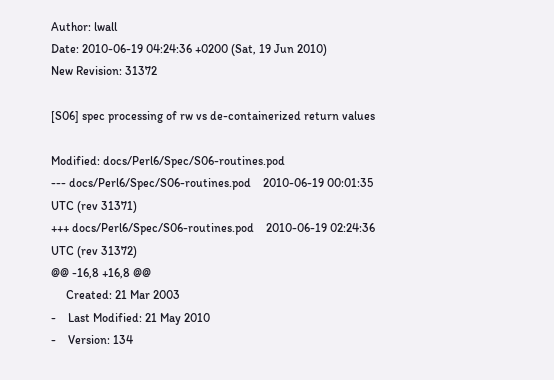Author: lwall
Date: 2010-06-19 04:24:36 +0200 (Sat, 19 Jun 2010)
New Revision: 31372

[S06] spec processing of rw vs de-containerized return values

Modified: docs/Perl6/Spec/S06-routines.pod
--- docs/Perl6/Spec/S06-routines.pod    2010-06-19 00:01:35 UTC (rev 31371)
+++ docs/Perl6/Spec/S06-routines.pod    2010-06-19 02:24:36 UTC (rev 31372)
@@ -16,8 +16,8 @@
     Created: 21 Mar 2003
-    Last Modified: 21 May 2010
-    Version: 134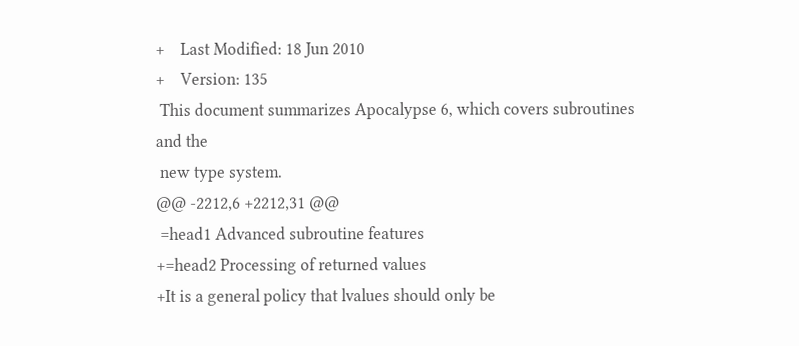+    Last Modified: 18 Jun 2010
+    Version: 135
 This document summarizes Apocalypse 6, which covers subroutines and the
 new type system.
@@ -2212,6 +2212,31 @@
 =head1 Advanced subroutine features
+=head2 Processing of returned values
+It is a general policy that lvalues should only be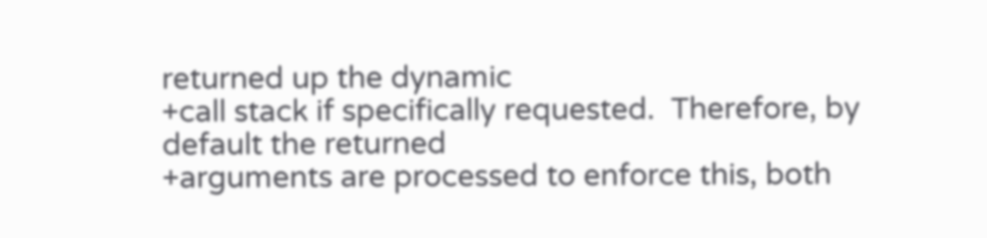returned up the dynamic
+call stack if specifically requested.  Therefore, by default the returned
+arguments are processed to enforce this, both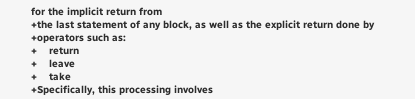for the implicit return from
+the last statement of any block, as well as the explicit return done by
+operators such as:
+    return
+    leave
+    take
+Specifically, this processing involves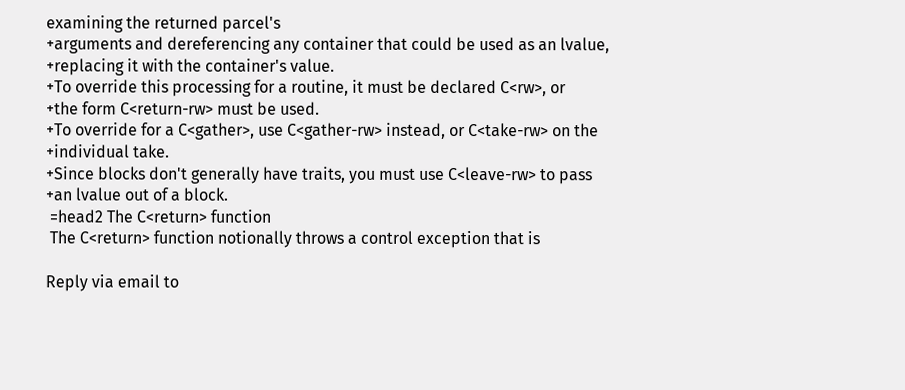examining the returned parcel's
+arguments and dereferencing any container that could be used as an lvalue,
+replacing it with the container's value.
+To override this processing for a routine, it must be declared C<rw>, or
+the form C<return-rw> must be used.
+To override for a C<gather>, use C<gather-rw> instead, or C<take-rw> on the
+individual take.
+Since blocks don't generally have traits, you must use C<leave-rw> to pass
+an lvalue out of a block.
 =head2 The C<return> function
 The C<return> function notionally throws a control exception that is

Reply via email to